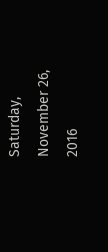Saturday, November 26, 2016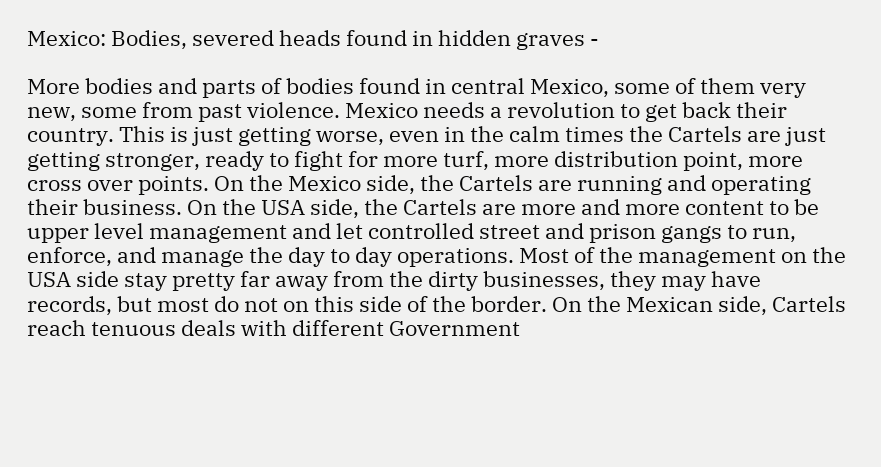Mexico: Bodies, severed heads found in hidden graves -

More bodies and parts of bodies found in central Mexico, some of them very new, some from past violence. Mexico needs a revolution to get back their country. This is just getting worse, even in the calm times the Cartels are just getting stronger, ready to fight for more turf, more distribution point, more cross over points. On the Mexico side, the Cartels are running and operating their business. On the USA side, the Cartels are more and more content to be upper level management and let controlled street and prison gangs to run, enforce, and manage the day to day operations. Most of the management on the USA side stay pretty far away from the dirty businesses, they may have records, but most do not on this side of the border. On the Mexican side, Cartels reach tenuous deals with different Government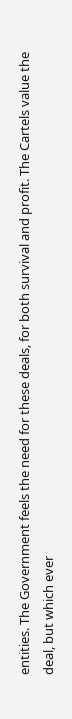entities. The Government feels the need for these deals, for both survival and profit. The Cartels value the deal, but which ever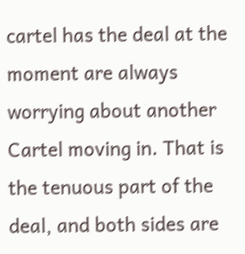cartel has the deal at the moment are always worrying about another Cartel moving in. That is the tenuous part of the deal, and both sides are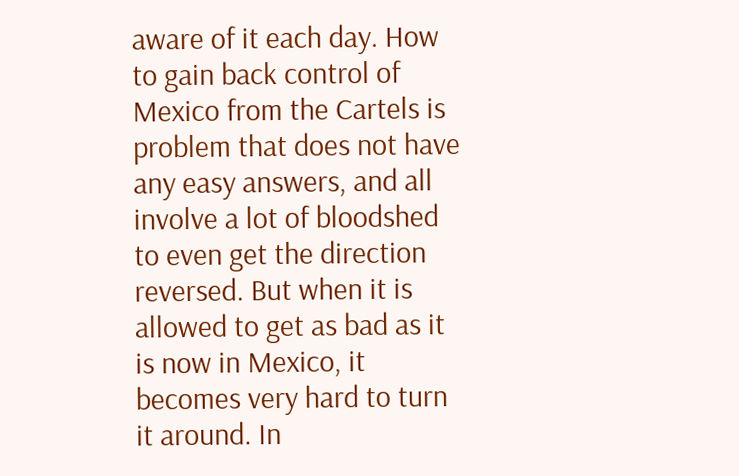aware of it each day. How to gain back control of Mexico from the Cartels is problem that does not have any easy answers, and all involve a lot of bloodshed to even get the direction reversed. But when it is allowed to get as bad as it is now in Mexico, it becomes very hard to turn it around. In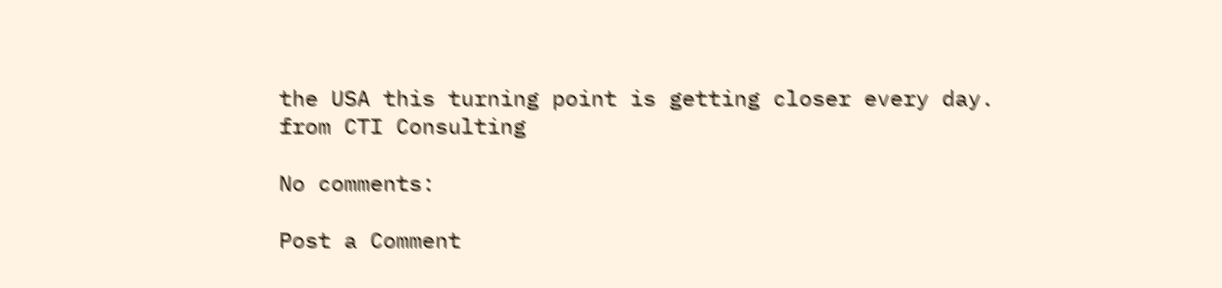the USA this turning point is getting closer every day.
from CTI Consulting

No comments:

Post a Comment